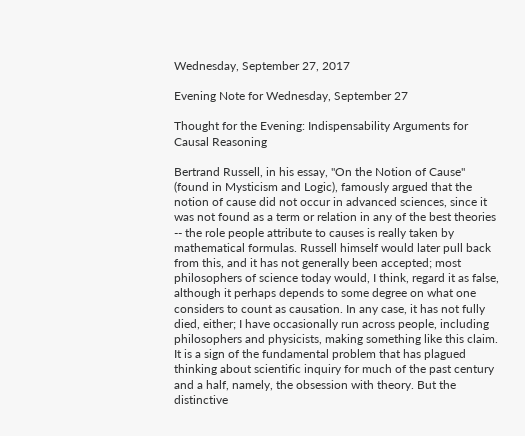Wednesday, September 27, 2017

Evening Note for Wednesday, September 27

Thought for the Evening: Indispensability Arguments for Causal Reasoning

Bertrand Russell, in his essay, "On the Notion of Cause" (found in Mysticism and Logic), famously argued that the notion of cause did not occur in advanced sciences, since it was not found as a term or relation in any of the best theories -- the role people attribute to causes is really taken by mathematical formulas. Russell himself would later pull back from this, and it has not generally been accepted; most philosophers of science today would, I think, regard it as false, although it perhaps depends to some degree on what one considers to count as causation. In any case, it has not fully died, either; I have occasionally run across people, including philosophers and physicists, making something like this claim. It is a sign of the fundamental problem that has plagued thinking about scientific inquiry for much of the past century and a half, namely, the obsession with theory. But the distinctive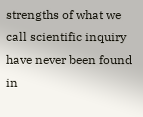strengths of what we call scientific inquiry have never been found in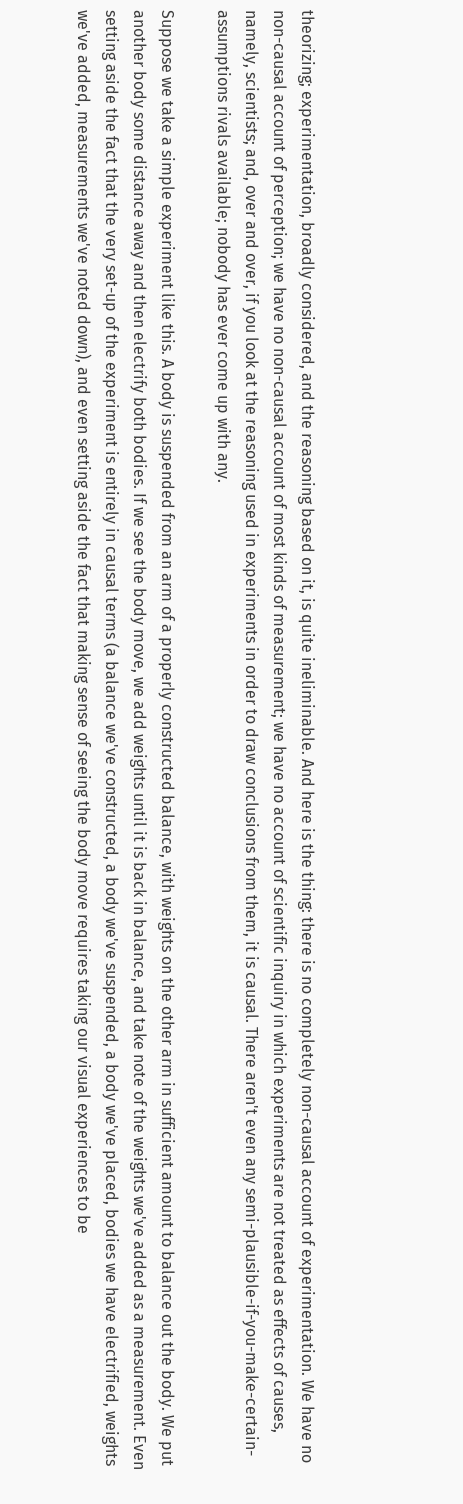theorizing; experimentation, broadly considered, and the reasoning based on it, is quite ineliminable. And here is the thing: there is no completely non-causal account of experimentation. We have no non-causal account of perception; we have no non-causal account of most kinds of measurement; we have no account of scientific inquiry in which experiments are not treated as effects of causes, namely, scientists; and, over and over, if you look at the reasoning used in experiments in order to draw conclusions from them, it is causal. There aren't even any semi-plausible-if-you-make-certain-assumptions rivals available; nobody has ever come up with any.

Suppose we take a simple experiment like this. A body is suspended from an arm of a properly constructed balance, with weights on the other arm in sufficient amount to balance out the body. We put another body some distance away and then electrify both bodies. If we see the body move, we add weights until it is back in balance, and take note of the weights we've added as a measurement. Even setting aside the fact that the very set-up of the experiment is entirely in causal terms (a balance we've constructed, a body we've suspended, a body we've placed, bodies we have electrified, weights we've added, measurements we've noted down), and even setting aside the fact that making sense of seeing the body move requires taking our visual experiences to be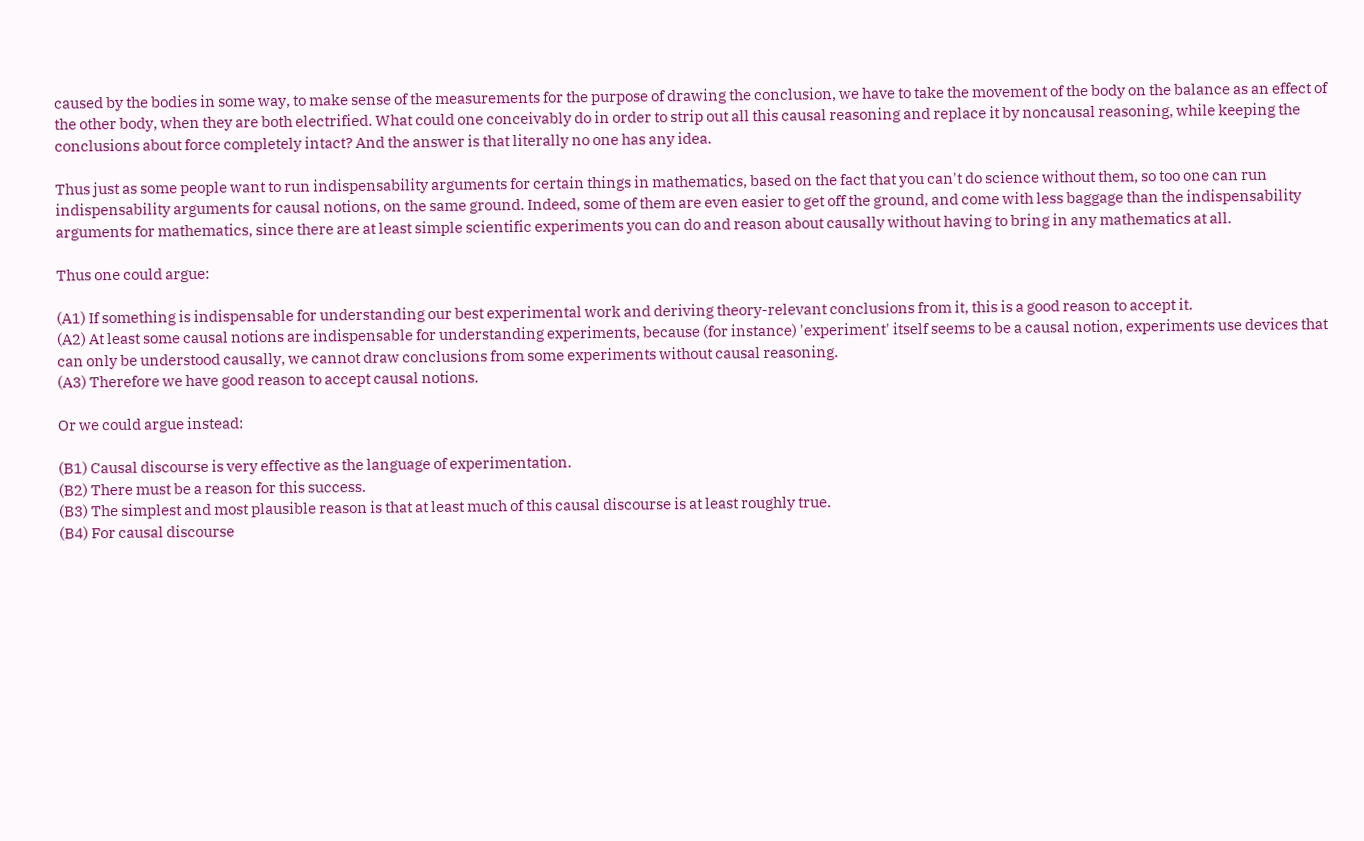caused by the bodies in some way, to make sense of the measurements for the purpose of drawing the conclusion, we have to take the movement of the body on the balance as an effect of the other body, when they are both electrified. What could one conceivably do in order to strip out all this causal reasoning and replace it by noncausal reasoning, while keeping the conclusions about force completely intact? And the answer is that literally no one has any idea.

Thus just as some people want to run indispensability arguments for certain things in mathematics, based on the fact that you can't do science without them, so too one can run indispensability arguments for causal notions, on the same ground. Indeed, some of them are even easier to get off the ground, and come with less baggage than the indispensability arguments for mathematics, since there are at least simple scientific experiments you can do and reason about causally without having to bring in any mathematics at all.

Thus one could argue:

(A1) If something is indispensable for understanding our best experimental work and deriving theory-relevant conclusions from it, this is a good reason to accept it.
(A2) At least some causal notions are indispensable for understanding experiments, because (for instance) 'experiment' itself seems to be a causal notion, experiments use devices that can only be understood causally, we cannot draw conclusions from some experiments without causal reasoning.
(A3) Therefore we have good reason to accept causal notions.

Or we could argue instead:

(B1) Causal discourse is very effective as the language of experimentation.
(B2) There must be a reason for this success.
(B3) The simplest and most plausible reason is that at least much of this causal discourse is at least roughly true.
(B4) For causal discourse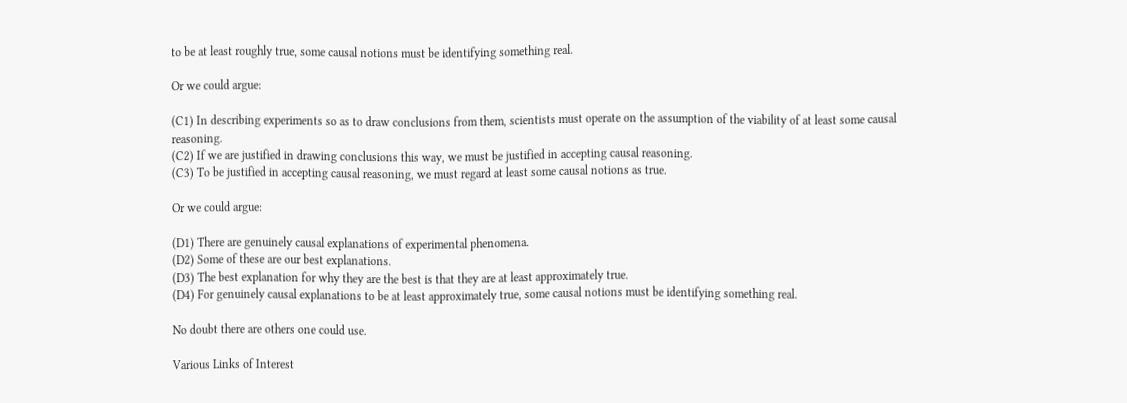to be at least roughly true, some causal notions must be identifying something real.

Or we could argue:

(C1) In describing experiments so as to draw conclusions from them, scientists must operate on the assumption of the viability of at least some causal reasoning.
(C2) If we are justified in drawing conclusions this way, we must be justified in accepting causal reasoning.
(C3) To be justified in accepting causal reasoning, we must regard at least some causal notions as true.

Or we could argue:

(D1) There are genuinely causal explanations of experimental phenomena.
(D2) Some of these are our best explanations.
(D3) The best explanation for why they are the best is that they are at least approximately true.
(D4) For genuinely causal explanations to be at least approximately true, some causal notions must be identifying something real.

No doubt there are others one could use.

Various Links of Interest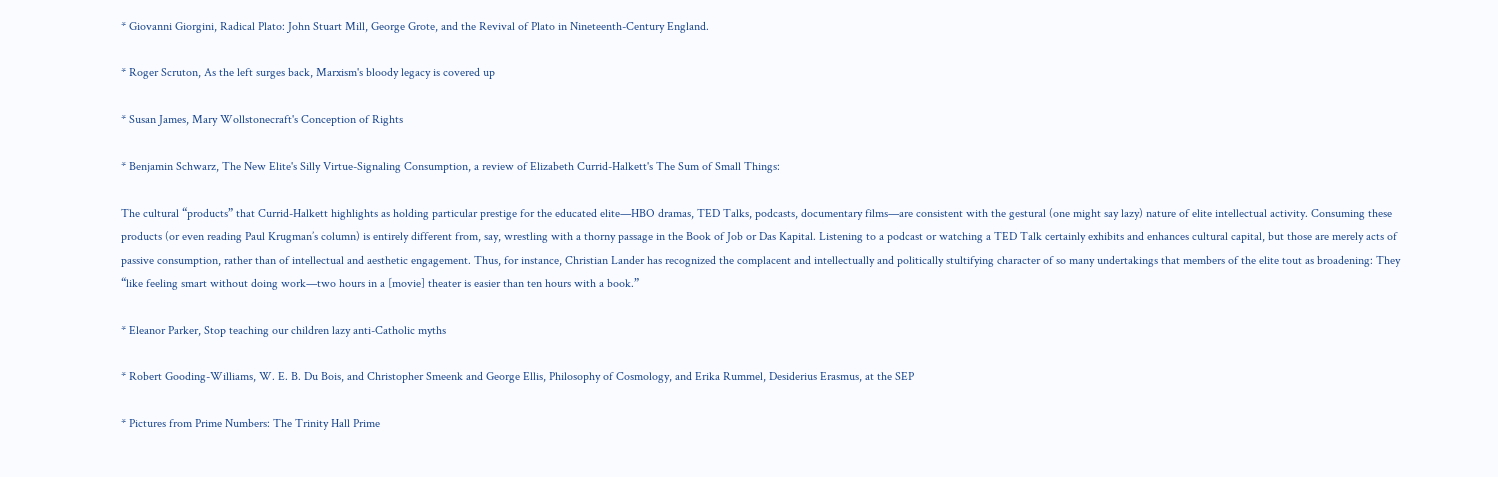* Giovanni Giorgini, Radical Plato: John Stuart Mill, George Grote, and the Revival of Plato in Nineteenth-Century England.

* Roger Scruton, As the left surges back, Marxism's bloody legacy is covered up

* Susan James, Mary Wollstonecraft's Conception of Rights

* Benjamin Schwarz, The New Elite's Silly Virtue-Signaling Consumption, a review of Elizabeth Currid-Halkett's The Sum of Small Things:

The cultural “products” that Currid-Halkett highlights as holding particular prestige for the educated elite—HBO dramas, TED Talks, podcasts, documentary films—are consistent with the gestural (one might say lazy) nature of elite intellectual activity. Consuming these products (or even reading Paul Krugman’s column) is entirely different from, say, wrestling with a thorny passage in the Book of Job or Das Kapital. Listening to a podcast or watching a TED Talk certainly exhibits and enhances cultural capital, but those are merely acts of passive consumption, rather than of intellectual and aesthetic engagement. Thus, for instance, Christian Lander has recognized the complacent and intellectually and politically stultifying character of so many undertakings that members of the elite tout as broadening: They “like feeling smart without doing work—two hours in a [movie] theater is easier than ten hours with a book.”

* Eleanor Parker, Stop teaching our children lazy anti-Catholic myths

* Robert Gooding-Williams, W. E. B. Du Bois, and Christopher Smeenk and George Ellis, Philosophy of Cosmology, and Erika Rummel, Desiderius Erasmus, at the SEP

* Pictures from Prime Numbers: The Trinity Hall Prime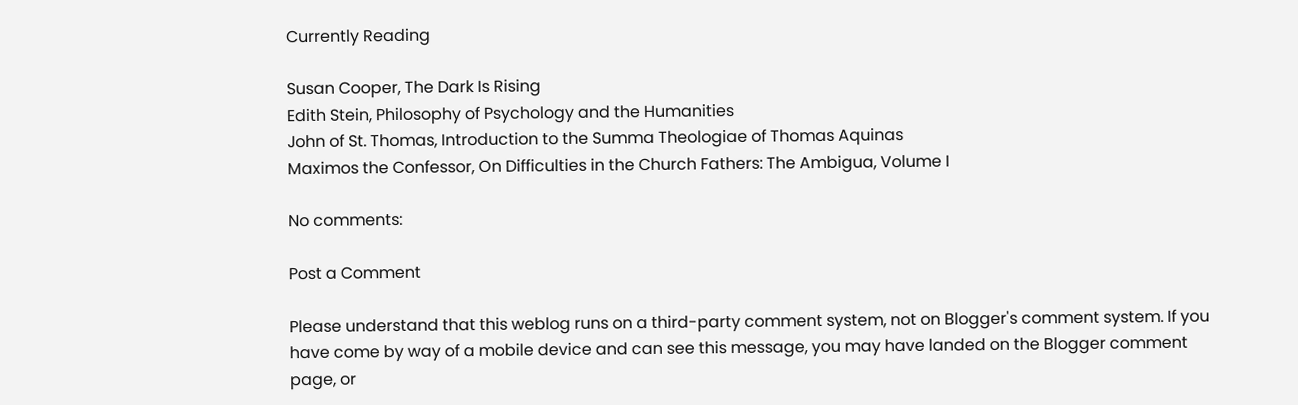Currently Reading

Susan Cooper, The Dark Is Rising
Edith Stein, Philosophy of Psychology and the Humanities
John of St. Thomas, Introduction to the Summa Theologiae of Thomas Aquinas
Maximos the Confessor, On Difficulties in the Church Fathers: The Ambigua, Volume I

No comments:

Post a Comment

Please understand that this weblog runs on a third-party comment system, not on Blogger's comment system. If you have come by way of a mobile device and can see this message, you may have landed on the Blogger comment page, or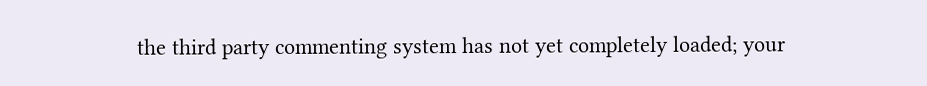the third party commenting system has not yet completely loaded; your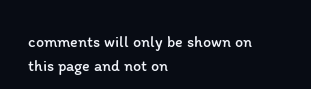comments will only be shown on this page and not on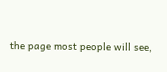the page most people will see,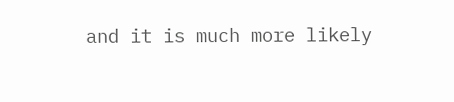and it is much more likely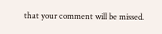that your comment will be missed.